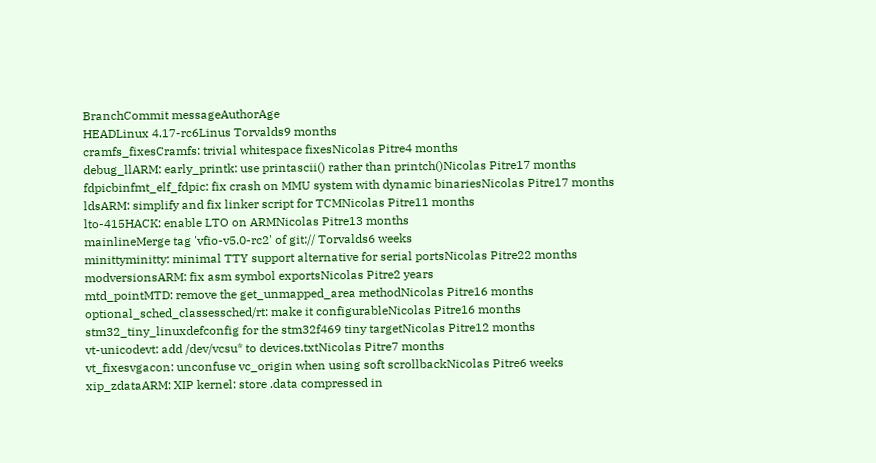BranchCommit messageAuthorAge
HEADLinux 4.17-rc6Linus Torvalds9 months
cramfs_fixesCramfs: trivial whitespace fixesNicolas Pitre4 months
debug_llARM: early_printk: use printascii() rather than printch()Nicolas Pitre17 months
fdpicbinfmt_elf_fdpic: fix crash on MMU system with dynamic binariesNicolas Pitre17 months
ldsARM: simplify and fix linker script for TCMNicolas Pitre11 months
lto-415HACK: enable LTO on ARMNicolas Pitre13 months
mainlineMerge tag 'vfio-v5.0-rc2' of git:// Torvalds6 weeks
minittyminitty: minimal TTY support alternative for serial portsNicolas Pitre22 months
modversionsARM: fix asm symbol exportsNicolas Pitre2 years
mtd_pointMTD: remove the get_unmapped_area methodNicolas Pitre16 months
optional_sched_classessched/rt: make it configurableNicolas Pitre16 months
stm32_tiny_linuxdefconfig for the stm32f469 tiny targetNicolas Pitre12 months
vt-unicodevt: add /dev/vcsu* to devices.txtNicolas Pitre7 months
vt_fixesvgacon: unconfuse vc_origin when using soft scrollbackNicolas Pitre6 weeks
xip_zdataARM: XIP kernel: store .data compressed in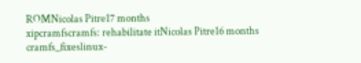ROMNicolas Pitre17 months
xipcramfscramfs: rehabilitate itNicolas Pitre16 months
cramfs_fixeslinux-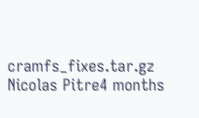cramfs_fixes.tar.gz  Nicolas Pitre4 months